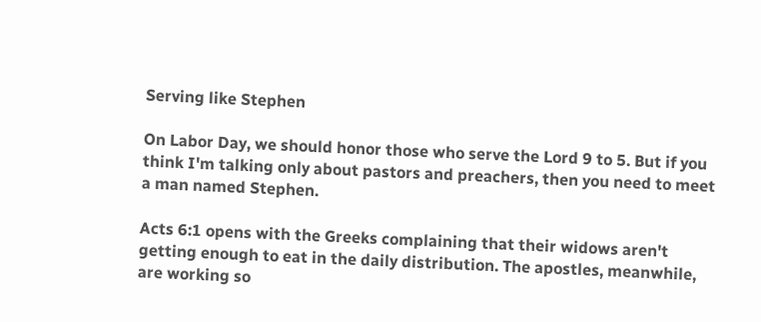Serving like Stephen

On Labor Day, we should honor those who serve the Lord 9 to 5. But if you think I'm talking only about pastors and preachers, then you need to meet a man named Stephen.

Acts 6:1 opens with the Greeks complaining that their widows aren't getting enough to eat in the daily distribution. The apostles, meanwhile, are working so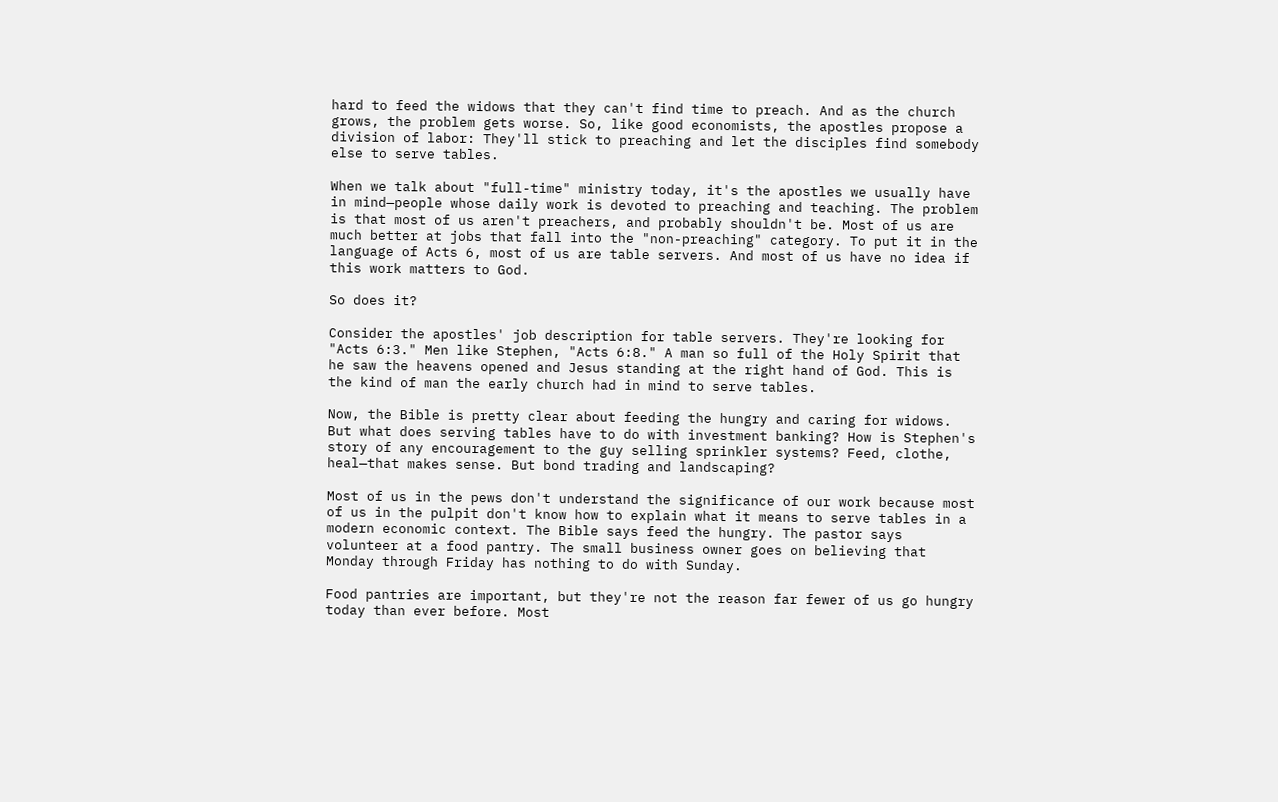hard to feed the widows that they can't find time to preach. And as the church grows, the problem gets worse. So, like good economists, the apostles propose a division of labor: They'll stick to preaching and let the disciples find somebody else to serve tables.

When we talk about "full-time" ministry today, it's the apostles we usually have in mind—people whose daily work is devoted to preaching and teaching. The problem is that most of us aren't preachers, and probably shouldn't be. Most of us are much better at jobs that fall into the "non-preaching" category. To put it in the language of Acts 6, most of us are table servers. And most of us have no idea if this work matters to God.

So does it?

Consider the apostles' job description for table servers. They're looking for "Acts 6:3." Men like Stephen, "Acts 6:8." A man so full of the Holy Spirit that he saw the heavens opened and Jesus standing at the right hand of God. This is the kind of man the early church had in mind to serve tables.

Now, the Bible is pretty clear about feeding the hungry and caring for widows. But what does serving tables have to do with investment banking? How is Stephen's story of any encouragement to the guy selling sprinkler systems? Feed, clothe, heal—that makes sense. But bond trading and landscaping?

Most of us in the pews don't understand the significance of our work because most of us in the pulpit don't know how to explain what it means to serve tables in a modern economic context. The Bible says feed the hungry. The pastor says volunteer at a food pantry. The small business owner goes on believing that Monday through Friday has nothing to do with Sunday.

Food pantries are important, but they're not the reason far fewer of us go hungry today than ever before. Most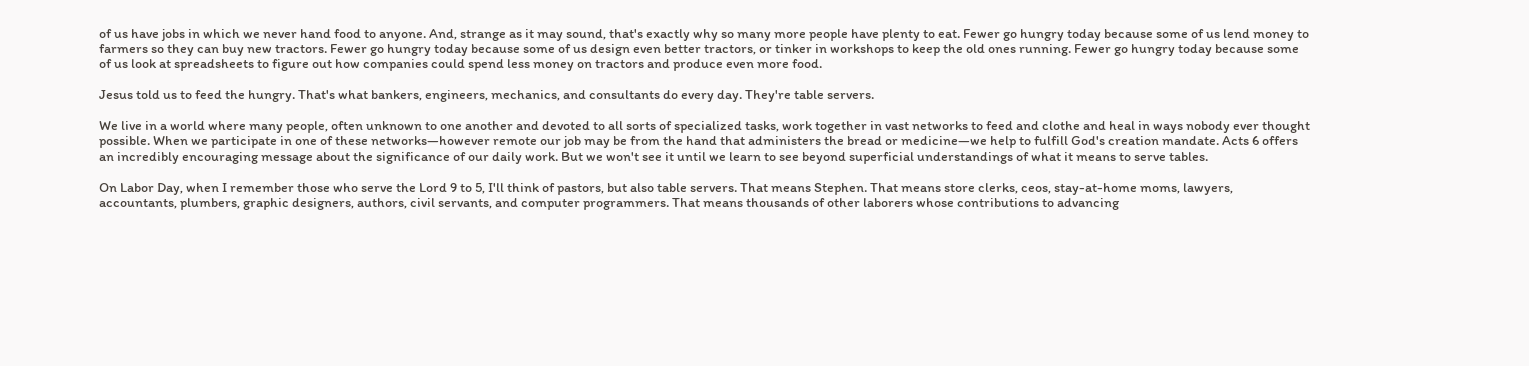of us have jobs in which we never hand food to anyone. And, strange as it may sound, that's exactly why so many more people have plenty to eat. Fewer go hungry today because some of us lend money to farmers so they can buy new tractors. Fewer go hungry today because some of us design even better tractors, or tinker in workshops to keep the old ones running. Fewer go hungry today because some of us look at spreadsheets to figure out how companies could spend less money on tractors and produce even more food.

Jesus told us to feed the hungry. That's what bankers, engineers, mechanics, and consultants do every day. They're table servers.

We live in a world where many people, often unknown to one another and devoted to all sorts of specialized tasks, work together in vast networks to feed and clothe and heal in ways nobody ever thought possible. When we participate in one of these networks—however remote our job may be from the hand that administers the bread or medicine—we help to fulfill God's creation mandate. Acts 6 offers an incredibly encouraging message about the significance of our daily work. But we won't see it until we learn to see beyond superficial understandings of what it means to serve tables.

On Labor Day, when I remember those who serve the Lord 9 to 5, I'll think of pastors, but also table servers. That means Stephen. That means store clerks, ceos, stay-at-home moms, lawyers, accountants, plumbers, graphic designers, authors, civil servants, and computer programmers. That means thousands of other laborers whose contributions to advancing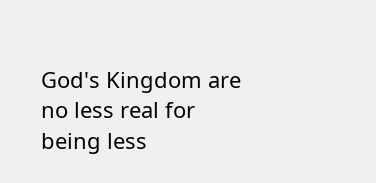God's Kingdom are no less real for being less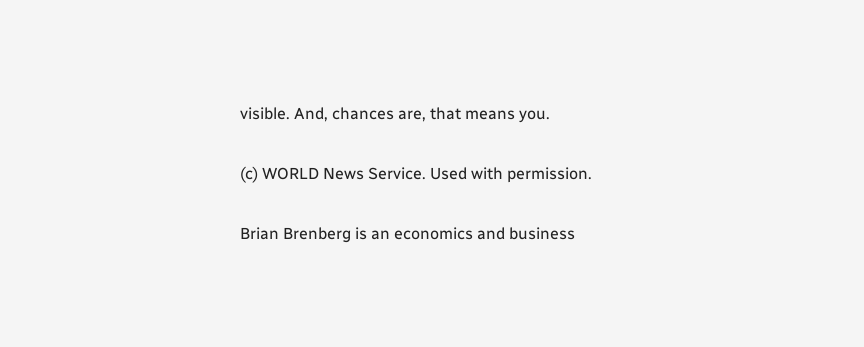visible. And, chances are, that means you.

(c) WORLD News Service. Used with permission.

Brian Brenberg is an economics and business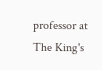professor at The King's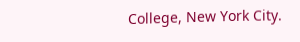College, New York City.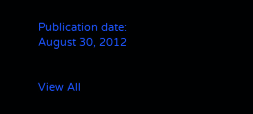Publication date: August 30, 2012


View All